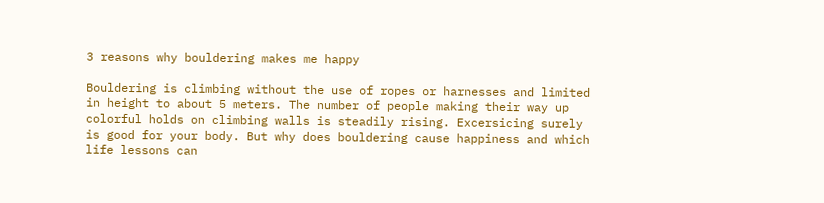3 reasons why bouldering makes me happy

Bouldering is climbing without the use of ropes or harnesses and limited in height to about 5 meters. The number of people making their way up colorful holds on climbing walls is steadily rising. Excersicing surely is good for your body. But why does bouldering cause happiness and which life lessons can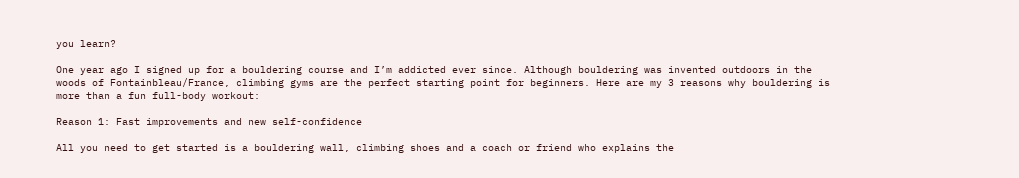you learn?

One year ago I signed up for a bouldering course and I’m addicted ever since. Although bouldering was invented outdoors in the woods of Fontainbleau/France, climbing gyms are the perfect starting point for beginners. Here are my 3 reasons why bouldering is more than a fun full-body workout:

Reason 1: Fast improvements and new self-confidence

All you need to get started is a bouldering wall, climbing shoes and a coach or friend who explains the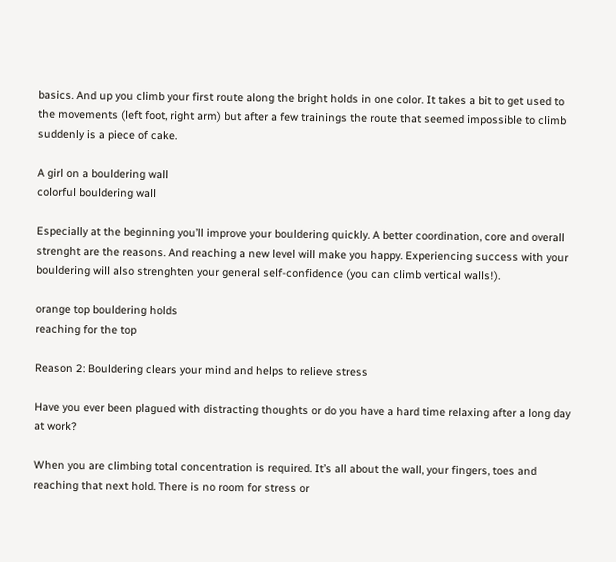basics. And up you climb your first route along the bright holds in one color. It takes a bit to get used to the movements (left foot, right arm) but after a few trainings the route that seemed impossible to climb suddenly is a piece of cake.

A girl on a bouldering wall
colorful bouldering wall

Especially at the beginning you’ll improve your bouldering quickly. A better coordination, core and overall strenght are the reasons. And reaching a new level will make you happy. Experiencing success with your bouldering will also strenghten your general self-confidence (you can climb vertical walls!).

orange top bouldering holds
reaching for the top

Reason 2: Bouldering clears your mind and helps to relieve stress

Have you ever been plagued with distracting thoughts or do you have a hard time relaxing after a long day at work?

When you are climbing total concentration is required. It’s all about the wall, your fingers, toes and reaching that next hold. There is no room for stress or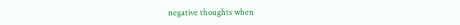negative thoughts when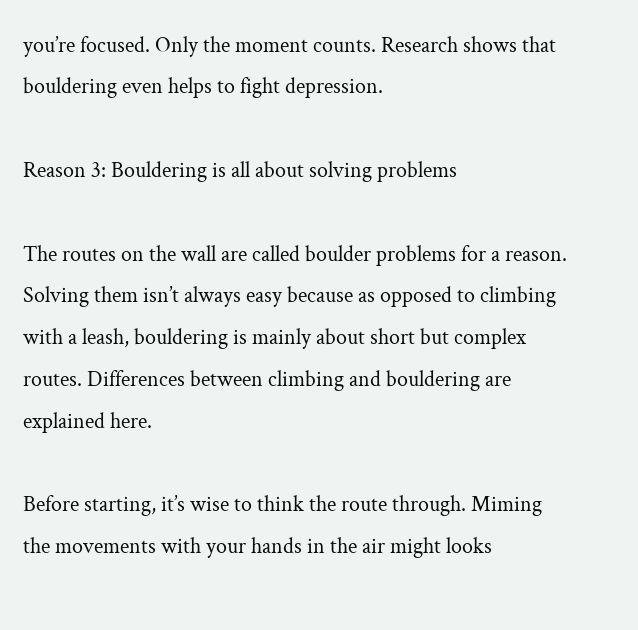you’re focused. Only the moment counts. Research shows that bouldering even helps to fight depression.

Reason 3: Bouldering is all about solving problems

The routes on the wall are called boulder problems for a reason. Solving them isn’t always easy because as opposed to climbing with a leash, bouldering is mainly about short but complex routes. Differences between climbing and bouldering are explained here.

Before starting, it’s wise to think the route through. Miming the movements with your hands in the air might looks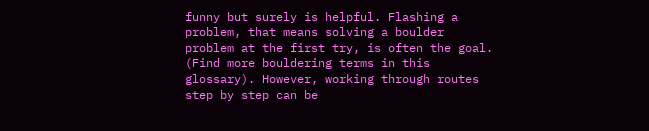funny but surely is helpful. Flashing a problem, that means solving a boulder problem at the first try, is often the goal. (Find more bouldering terms in this glossary). However, working through routes step by step can be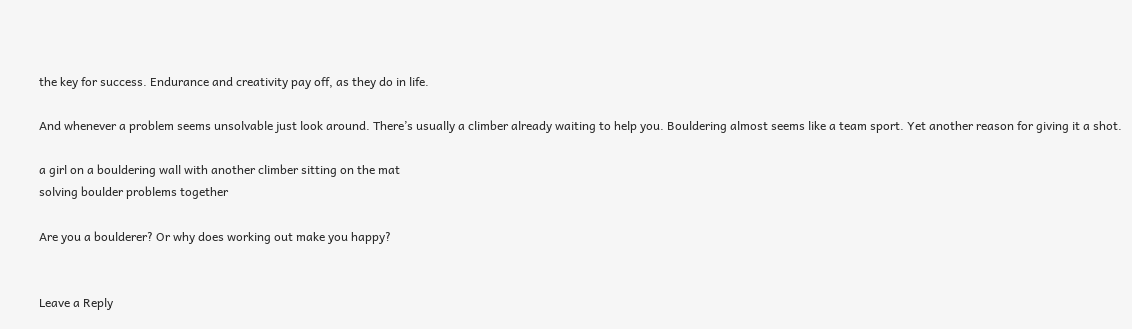the key for success. Endurance and creativity pay off, as they do in life.

And whenever a problem seems unsolvable just look around. There’s usually a climber already waiting to help you. Bouldering almost seems like a team sport. Yet another reason for giving it a shot.

a girl on a bouldering wall with another climber sitting on the mat
solving boulder problems together

Are you a boulderer? Or why does working out make you happy?


Leave a Reply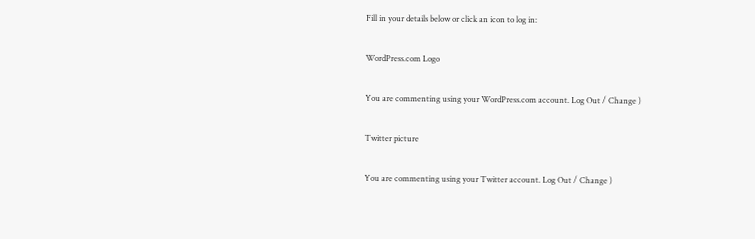Fill in your details below or click an icon to log in:

WordPress.com Logo

You are commenting using your WordPress.com account. Log Out / Change )

Twitter picture

You are commenting using your Twitter account. Log Out / Change )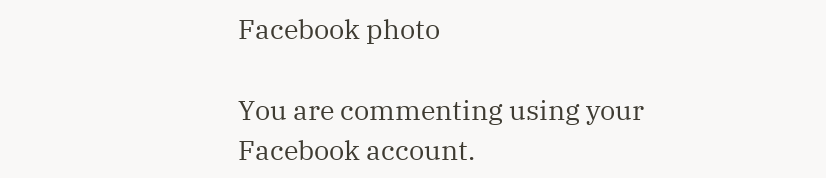Facebook photo

You are commenting using your Facebook account.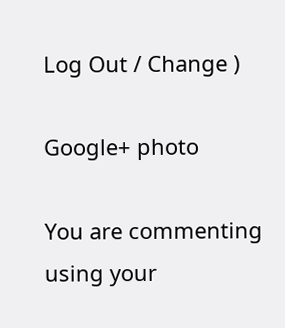Log Out / Change )

Google+ photo

You are commenting using your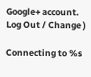Google+ account. Log Out / Change )

Connecting to %s